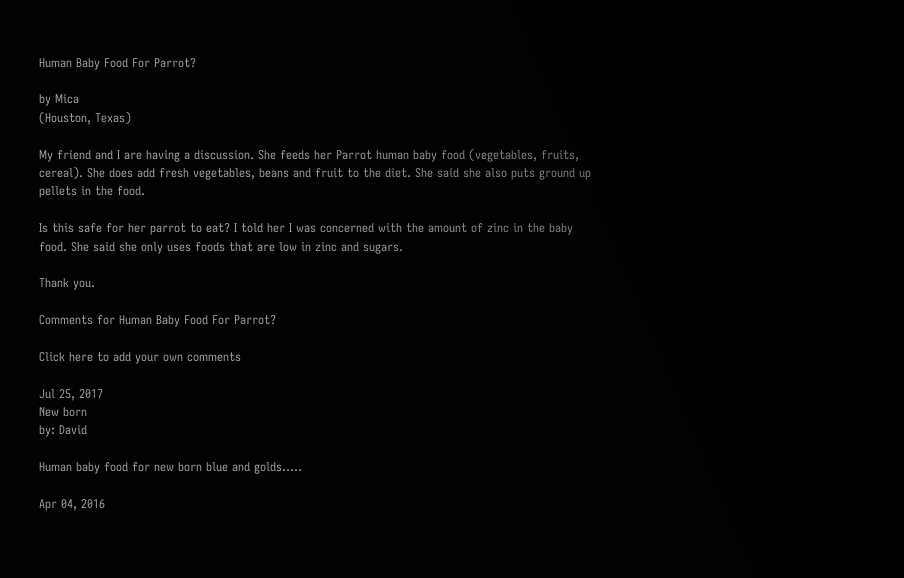Human Baby Food For Parrot?

by Mica
(Houston, Texas)

My friend and I are having a discussion. She feeds her Parrot human baby food (vegetables, fruits, cereal). She does add fresh vegetables, beans and fruit to the diet. She said she also puts ground up pellets in the food.

Is this safe for her parrot to eat? I told her I was concerned with the amount of zinc in the baby food. She said she only uses foods that are low in zinc and sugars.

Thank you.

Comments for Human Baby Food For Parrot?

Click here to add your own comments

Jul 25, 2017
New born
by: David

Human baby food for new born blue and golds.....

Apr 04, 2016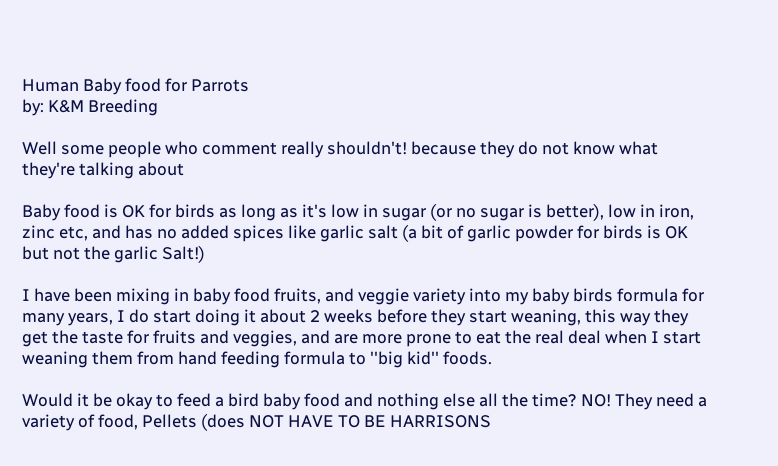Human Baby food for Parrots
by: K&M Breeding

Well some people who comment really shouldn't! because they do not know what they're talking about

Baby food is OK for birds as long as it's low in sugar (or no sugar is better), low in iron, zinc etc, and has no added spices like garlic salt (a bit of garlic powder for birds is OK but not the garlic Salt!)

I have been mixing in baby food fruits, and veggie variety into my baby birds formula for many years, I do start doing it about 2 weeks before they start weaning, this way they get the taste for fruits and veggies, and are more prone to eat the real deal when I start weaning them from hand feeding formula to ''big kid'' foods.

Would it be okay to feed a bird baby food and nothing else all the time? NO! They need a variety of food, Pellets (does NOT HAVE TO BE HARRISONS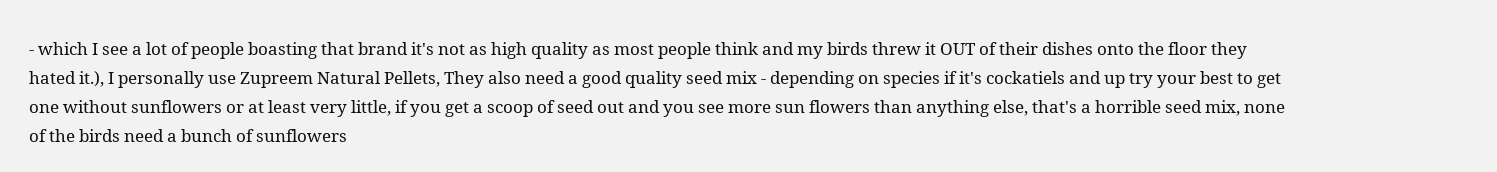- which I see a lot of people boasting that brand it's not as high quality as most people think and my birds threw it OUT of their dishes onto the floor they hated it.), I personally use Zupreem Natural Pellets, They also need a good quality seed mix - depending on species if it's cockatiels and up try your best to get one without sunflowers or at least very little, if you get a scoop of seed out and you see more sun flowers than anything else, that's a horrible seed mix, none of the birds need a bunch of sunflowers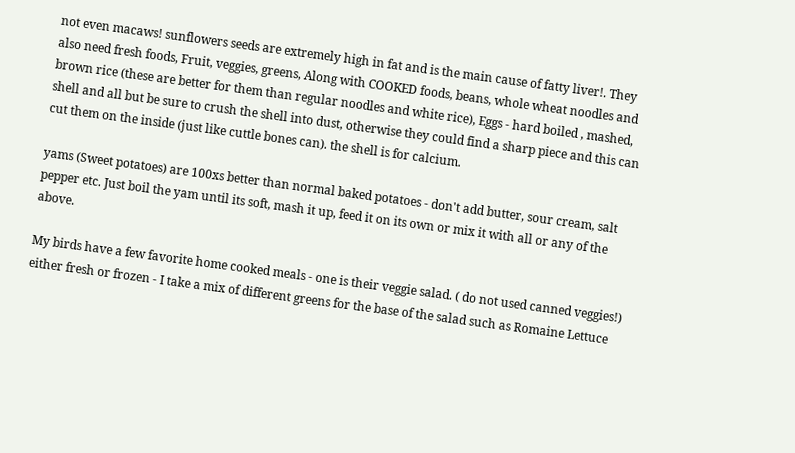not even macaws! sunflowers seeds are extremely high in fat and is the main cause of fatty liver!. They also need fresh foods, Fruit, veggies, greens, Along with COOKED foods, beans, whole wheat noodles and brown rice (these are better for them than regular noodles and white rice), Eggs - hard boiled , mashed, shell and all but be sure to crush the shell into dust, otherwise they could find a sharp piece and this can cut them on the inside (just like cuttle bones can). the shell is for calcium.

yams (Sweet potatoes) are 100xs better than normal baked potatoes - don't add butter, sour cream, salt pepper etc. Just boil the yam until its soft, mash it up, feed it on its own or mix it with all or any of the above.

My birds have a few favorite home cooked meals - one is their veggie salad. ( do not used canned veggies!) either fresh or frozen - I take a mix of different greens for the base of the salad such as Romaine Lettuce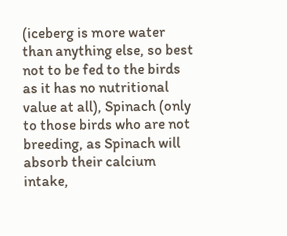(iceberg is more water than anything else, so best not to be fed to the birds as it has no nutritional value at all), Spinach (only to those birds who are not breeding, as Spinach will absorb their calcium intake,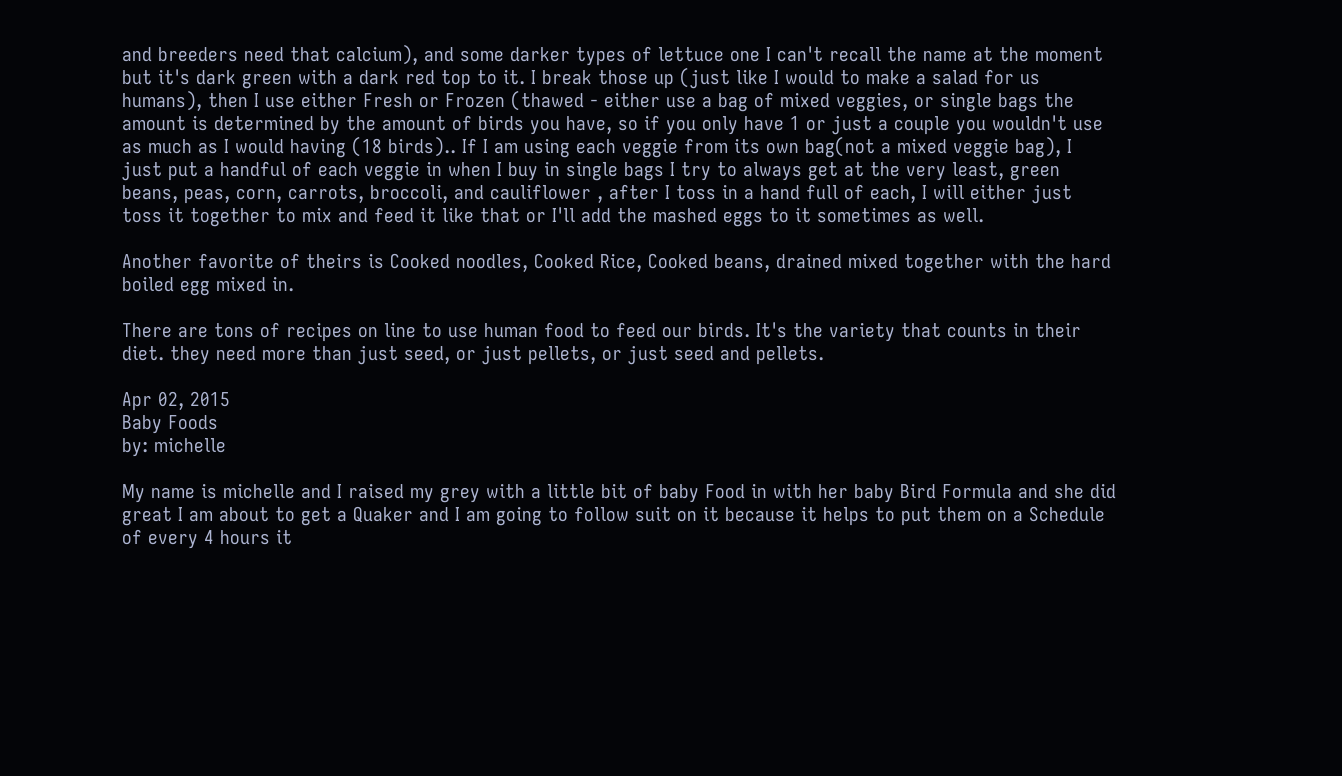and breeders need that calcium), and some darker types of lettuce one I can't recall the name at the moment but it's dark green with a dark red top to it. I break those up (just like I would to make a salad for us humans), then I use either Fresh or Frozen (thawed - either use a bag of mixed veggies, or single bags the amount is determined by the amount of birds you have, so if you only have 1 or just a couple you wouldn't use as much as I would having (18 birds).. If I am using each veggie from its own bag(not a mixed veggie bag), I just put a handful of each veggie in when I buy in single bags I try to always get at the very least, green beans, peas, corn, carrots, broccoli, and cauliflower , after I toss in a hand full of each, I will either just toss it together to mix and feed it like that or I'll add the mashed eggs to it sometimes as well.

Another favorite of theirs is Cooked noodles, Cooked Rice, Cooked beans, drained mixed together with the hard boiled egg mixed in.

There are tons of recipes on line to use human food to feed our birds. It's the variety that counts in their diet. they need more than just seed, or just pellets, or just seed and pellets.

Apr 02, 2015
Baby Foods
by: michelle

My name is michelle and I raised my grey with a little bit of baby Food in with her baby Bird Formula and she did great I am about to get a Quaker and I am going to follow suit on it because it helps to put them on a Schedule of every 4 hours it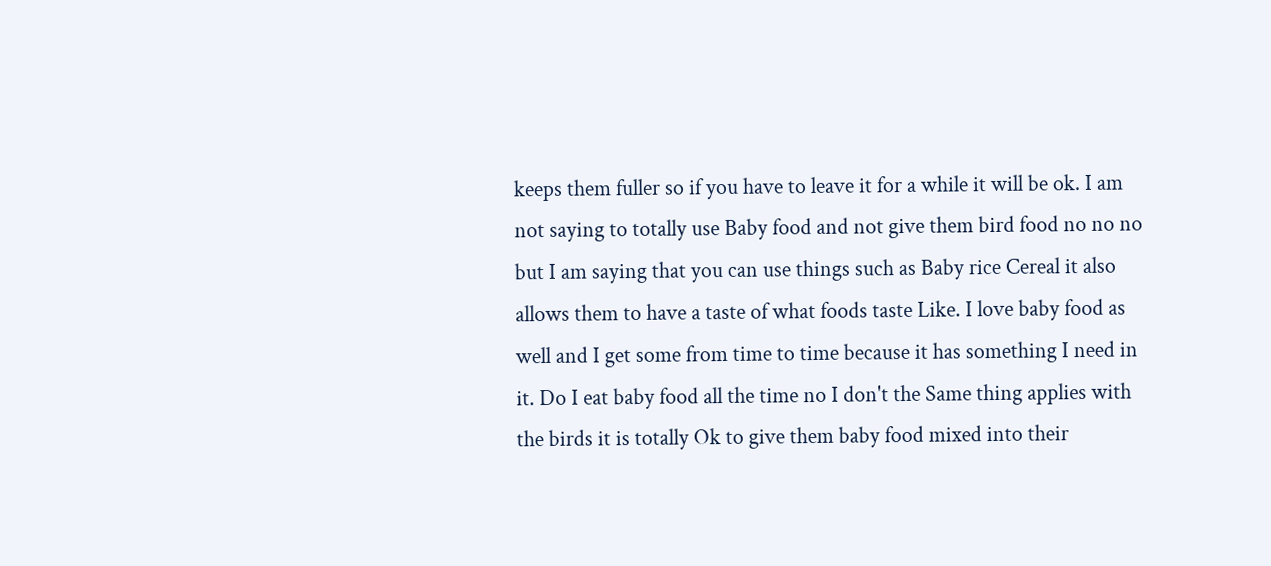keeps them fuller so if you have to leave it for a while it will be ok. I am not saying to totally use Baby food and not give them bird food no no no but I am saying that you can use things such as Baby rice Cereal it also allows them to have a taste of what foods taste Like. I love baby food as well and I get some from time to time because it has something I need in it. Do I eat baby food all the time no I don't the Same thing applies with the birds it is totally Ok to give them baby food mixed into their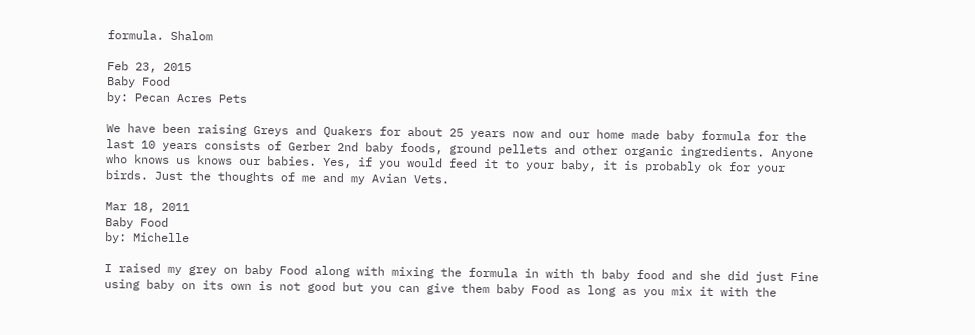formula. Shalom

Feb 23, 2015
Baby Food
by: Pecan Acres Pets

We have been raising Greys and Quakers for about 25 years now and our home made baby formula for the last 10 years consists of Gerber 2nd baby foods, ground pellets and other organic ingredients. Anyone who knows us knows our babies. Yes, if you would feed it to your baby, it is probably ok for your birds. Just the thoughts of me and my Avian Vets.

Mar 18, 2011
Baby Food
by: Michelle

I raised my grey on baby Food along with mixing the formula in with th baby food and she did just Fine using baby on its own is not good but you can give them baby Food as long as you mix it with the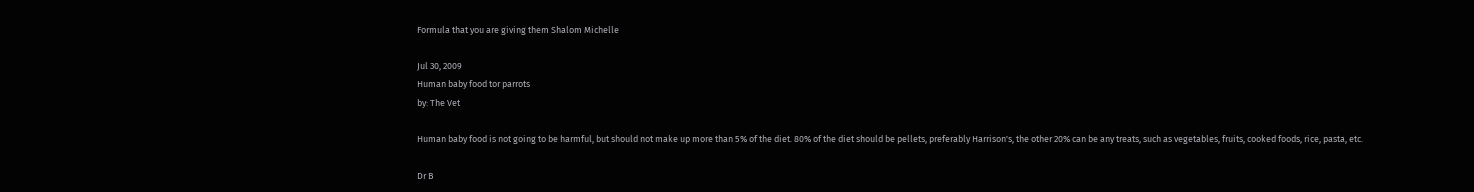Formula that you are giving them Shalom Michelle

Jul 30, 2009
Human baby food tor parrots
by: The Vet

Human baby food is not going to be harmful, but should not make up more than 5% of the diet. 80% of the diet should be pellets, preferably Harrison's, the other 20% can be any treats, such as vegetables, fruits, cooked foods, rice, pasta, etc.

Dr B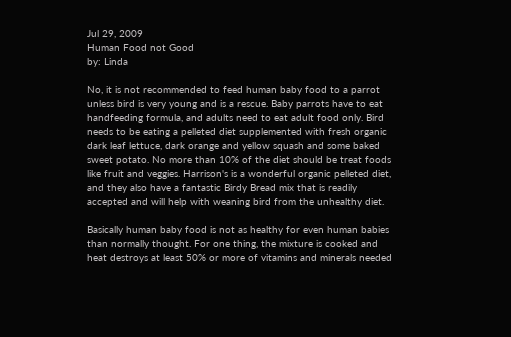Jul 29, 2009
Human Food not Good
by: Linda

No, it is not recommended to feed human baby food to a parrot unless bird is very young and is a rescue. Baby parrots have to eat handfeeding formula, and adults need to eat adult food only. Bird needs to be eating a pelleted diet supplemented with fresh organic dark leaf lettuce, dark orange and yellow squash and some baked sweet potato. No more than 10% of the diet should be treat foods like fruit and veggies. Harrison's is a wonderful organic pelleted diet, and they also have a fantastic Birdy Bread mix that is readily accepted and will help with weaning bird from the unhealthy diet.

Basically human baby food is not as healthy for even human babies than normally thought. For one thing, the mixture is cooked and heat destroys at least 50% or more of vitamins and minerals needed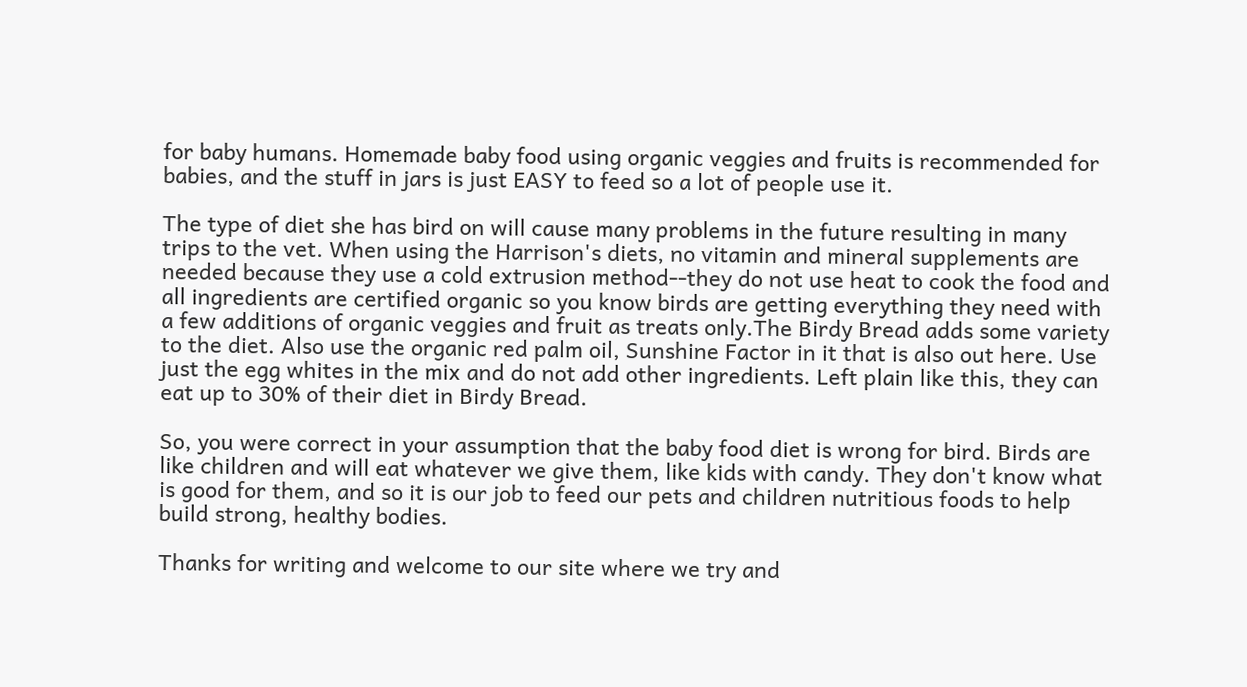for baby humans. Homemade baby food using organic veggies and fruits is recommended for babies, and the stuff in jars is just EASY to feed so a lot of people use it.

The type of diet she has bird on will cause many problems in the future resulting in many trips to the vet. When using the Harrison's diets, no vitamin and mineral supplements are needed because they use a cold extrusion method--they do not use heat to cook the food and all ingredients are certified organic so you know birds are getting everything they need with a few additions of organic veggies and fruit as treats only.The Birdy Bread adds some variety to the diet. Also use the organic red palm oil, Sunshine Factor in it that is also out here. Use just the egg whites in the mix and do not add other ingredients. Left plain like this, they can eat up to 30% of their diet in Birdy Bread.

So, you were correct in your assumption that the baby food diet is wrong for bird. Birds are like children and will eat whatever we give them, like kids with candy. They don't know what is good for them, and so it is our job to feed our pets and children nutritious foods to help build strong, healthy bodies.

Thanks for writing and welcome to our site where we try and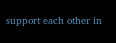support each other in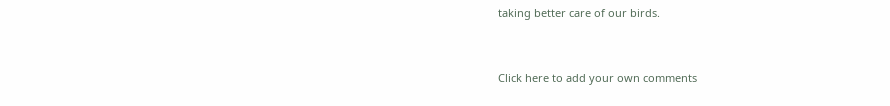taking better care of our birds.


Click here to add your own comments